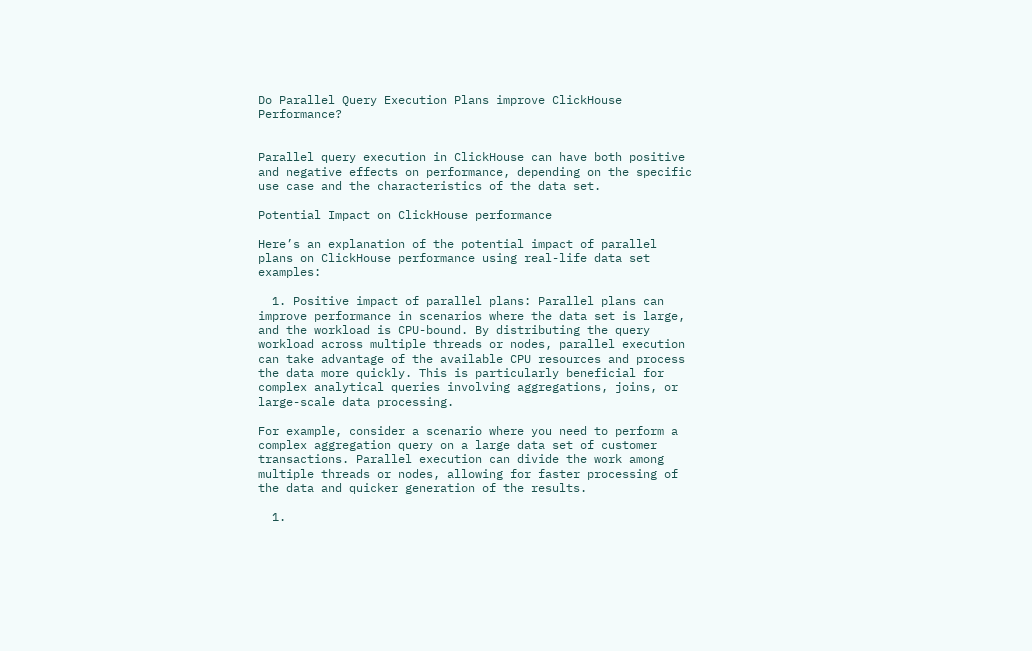Do Parallel Query Execution Plans improve ClickHouse Performance?


Parallel query execution in ClickHouse can have both positive and negative effects on performance, depending on the specific use case and the characteristics of the data set.

Potential Impact on ClickHouse performance

Here’s an explanation of the potential impact of parallel plans on ClickHouse performance using real-life data set examples:

  1. Positive impact of parallel plans: Parallel plans can improve performance in scenarios where the data set is large, and the workload is CPU-bound. By distributing the query workload across multiple threads or nodes, parallel execution can take advantage of the available CPU resources and process the data more quickly. This is particularly beneficial for complex analytical queries involving aggregations, joins, or large-scale data processing.

For example, consider a scenario where you need to perform a complex aggregation query on a large data set of customer transactions. Parallel execution can divide the work among multiple threads or nodes, allowing for faster processing of the data and quicker generation of the results.

  1.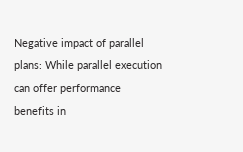Negative impact of parallel plans: While parallel execution can offer performance benefits in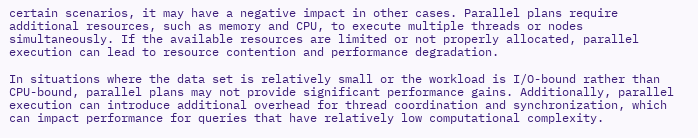certain scenarios, it may have a negative impact in other cases. Parallel plans require additional resources, such as memory and CPU, to execute multiple threads or nodes simultaneously. If the available resources are limited or not properly allocated, parallel execution can lead to resource contention and performance degradation.

In situations where the data set is relatively small or the workload is I/O-bound rather than CPU-bound, parallel plans may not provide significant performance gains. Additionally, parallel execution can introduce additional overhead for thread coordination and synchronization, which can impact performance for queries that have relatively low computational complexity.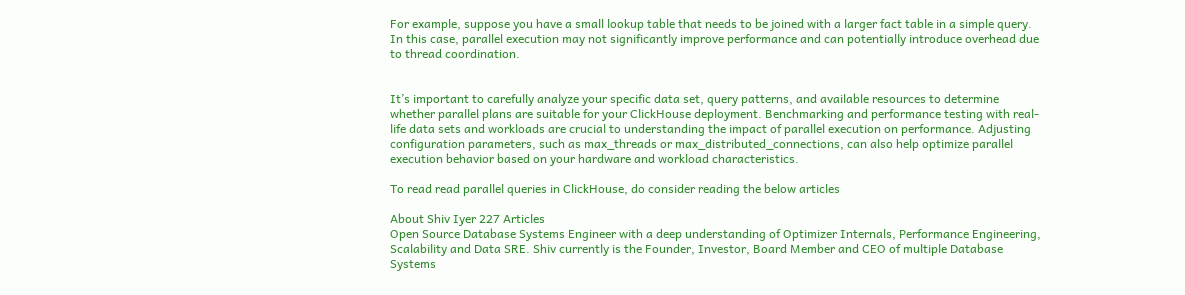For example, suppose you have a small lookup table that needs to be joined with a larger fact table in a simple query. In this case, parallel execution may not significantly improve performance and can potentially introduce overhead due to thread coordination.


It’s important to carefully analyze your specific data set, query patterns, and available resources to determine whether parallel plans are suitable for your ClickHouse deployment. Benchmarking and performance testing with real-life data sets and workloads are crucial to understanding the impact of parallel execution on performance. Adjusting configuration parameters, such as max_threads or max_distributed_connections, can also help optimize parallel execution behavior based on your hardware and workload characteristics.

To read read parallel queries in ClickHouse, do consider reading the below articles

About Shiv Iyer 227 Articles
Open Source Database Systems Engineer with a deep understanding of Optimizer Internals, Performance Engineering, Scalability and Data SRE. Shiv currently is the Founder, Investor, Board Member and CEO of multiple Database Systems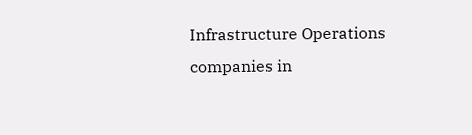Infrastructure Operations companies in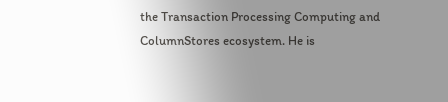the Transaction Processing Computing and ColumnStores ecosystem. He is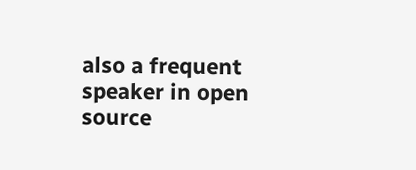also a frequent speaker in open source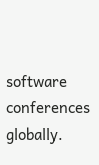software conferences globally.